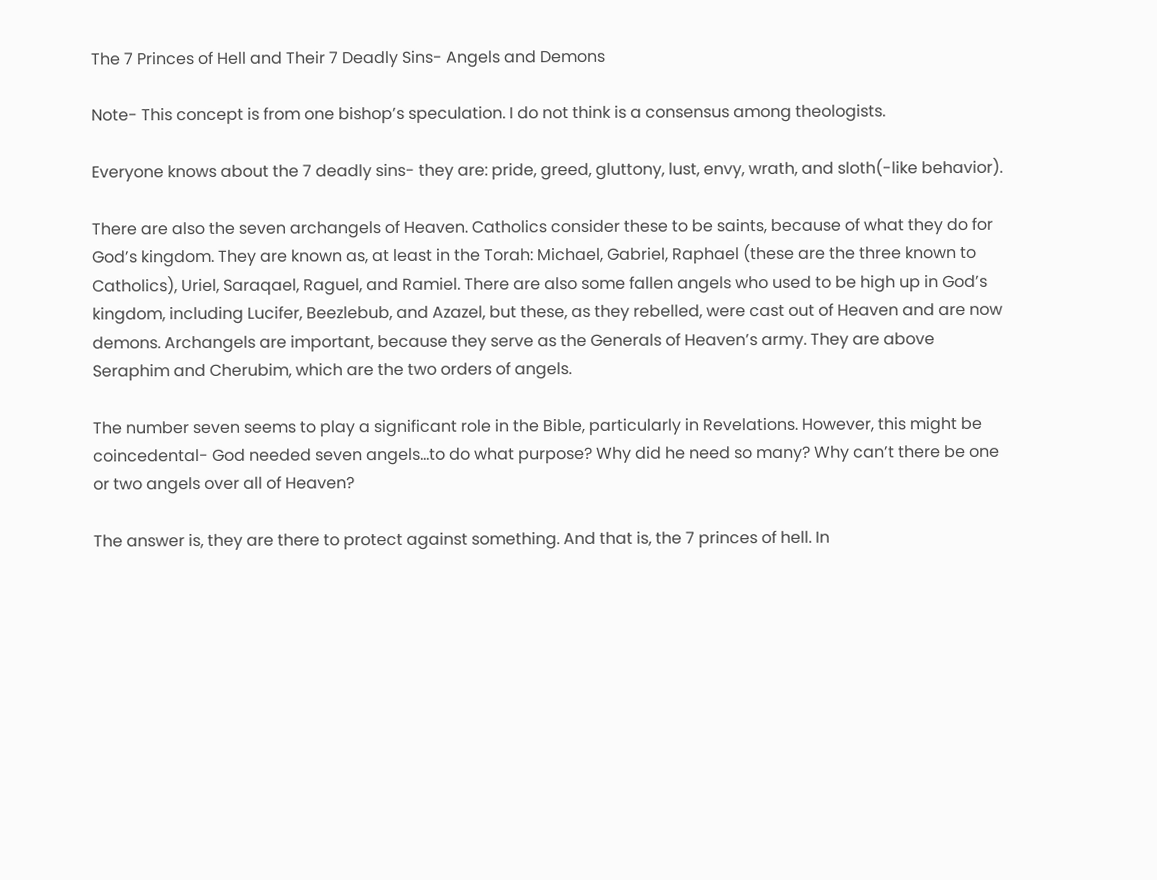The 7 Princes of Hell and Their 7 Deadly Sins- Angels and Demons

Note- This concept is from one bishop’s speculation. I do not think is a consensus among theologists.

Everyone knows about the 7 deadly sins- they are: pride, greed, gluttony, lust, envy, wrath, and sloth(-like behavior).

There are also the seven archangels of Heaven. Catholics consider these to be saints, because of what they do for God’s kingdom. They are known as, at least in the Torah: Michael, Gabriel, Raphael (these are the three known to Catholics), Uriel, Saraqael, Raguel, and Ramiel. There are also some fallen angels who used to be high up in God’s kingdom, including Lucifer, Beezlebub, and Azazel, but these, as they rebelled, were cast out of Heaven and are now demons. Archangels are important, because they serve as the Generals of Heaven’s army. They are above Seraphim and Cherubim, which are the two orders of angels.

The number seven seems to play a significant role in the Bible, particularly in Revelations. However, this might be coincedental- God needed seven angels…to do what purpose? Why did he need so many? Why can’t there be one or two angels over all of Heaven?

The answer is, they are there to protect against something. And that is, the 7 princes of hell. In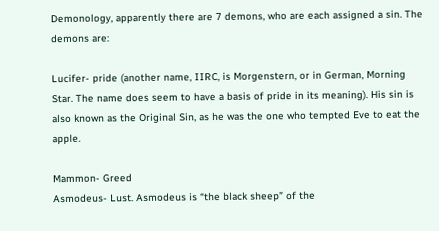Demonology, apparently there are 7 demons, who are each assigned a sin. The demons are:

Lucifer- pride (another name, IIRC, is Morgenstern, or in German, Morning Star. The name does seem to have a basis of pride in its meaning). His sin is also known as the Original Sin, as he was the one who tempted Eve to eat the apple.

Mammon- Greed
Asmodeus- Lust. Asmodeus is “the black sheep” of the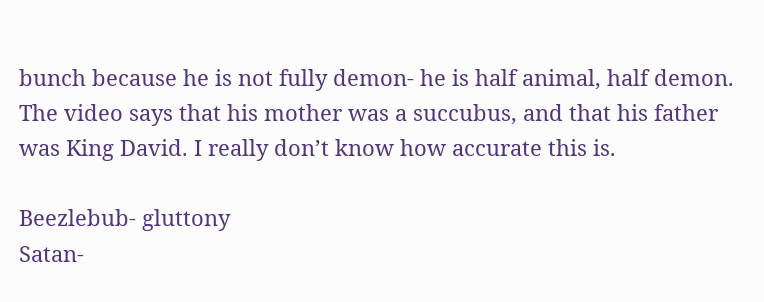bunch because he is not fully demon- he is half animal, half demon. The video says that his mother was a succubus, and that his father was King David. I really don’t know how accurate this is.

Beezlebub- gluttony
Satan-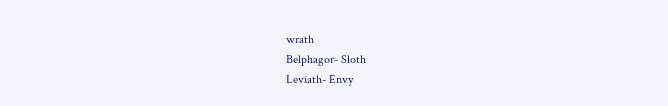wrath
Belphagor- Sloth
Leviath- Envy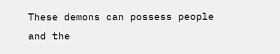These demons can possess people and the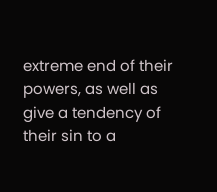extreme end of their powers, as well as give a tendency of their sin to a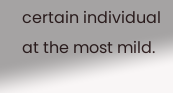certain individual at the most mild.